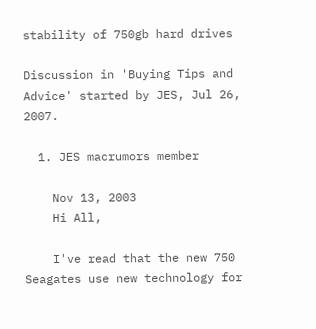stability of 750gb hard drives

Discussion in 'Buying Tips and Advice' started by JES, Jul 26, 2007.

  1. JES macrumors member

    Nov 13, 2003
    Hi All,

    I've read that the new 750 Seagates use new technology for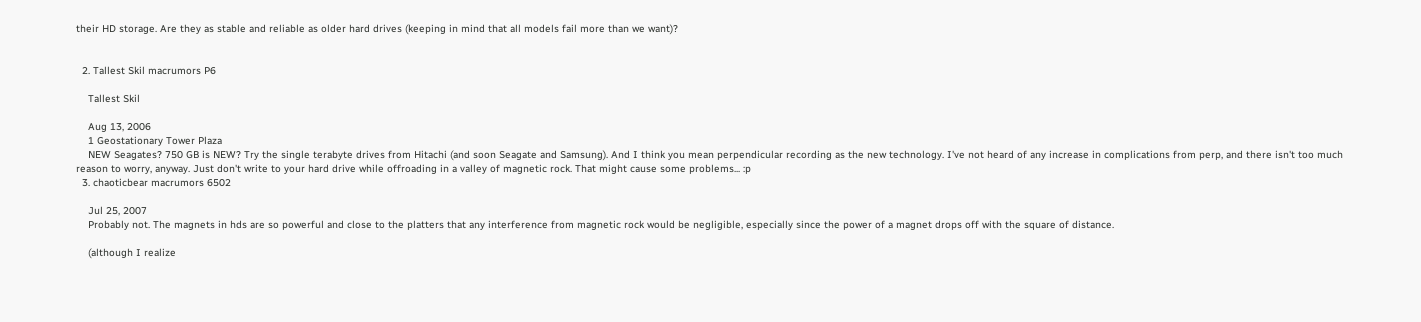their HD storage. Are they as stable and reliable as older hard drives (keeping in mind that all models fail more than we want)?


  2. Tallest Skil macrumors P6

    Tallest Skil

    Aug 13, 2006
    1 Geostationary Tower Plaza
    NEW Seagates? 750 GB is NEW? Try the single terabyte drives from Hitachi (and soon Seagate and Samsung). And I think you mean perpendicular recording as the new technology. I've not heard of any increase in complications from perp, and there isn't too much reason to worry, anyway. Just don't write to your hard drive while offroading in a valley of magnetic rock. That might cause some problems... :p
  3. chaoticbear macrumors 6502

    Jul 25, 2007
    Probably not. The magnets in hds are so powerful and close to the platters that any interference from magnetic rock would be negligible, especially since the power of a magnet drops off with the square of distance.

    (although I realize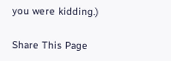you were kidding.)

Share This Page